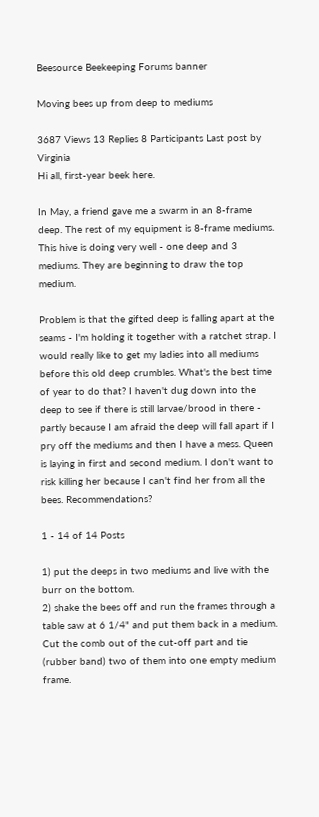Beesource Beekeeping Forums banner

Moving bees up from deep to mediums

3687 Views 13 Replies 8 Participants Last post by  Virginia
Hi all, first-year beek here.

In May, a friend gave me a swarm in an 8-frame deep. The rest of my equipment is 8-frame mediums. This hive is doing very well - one deep and 3 mediums. They are beginning to draw the top medium.

Problem is that the gifted deep is falling apart at the seams - I'm holding it together with a ratchet strap. I would really like to get my ladies into all mediums before this old deep crumbles. What's the best time of year to do that? I haven't dug down into the deep to see if there is still larvae/brood in there - partly because I am afraid the deep will fall apart if I pry off the mediums and then I have a mess. Queen is laying in first and second medium. I don't want to risk killing her because I can't find her from all the bees. Recommendations?

1 - 14 of 14 Posts

1) put the deeps in two mediums and live with the burr on the bottom.
2) shake the bees off and run the frames through a table saw at 6 1/4" and put them back in a medium. Cut the comb out of the cut-off part and tie (rubber band) two of them into one empty medium frame.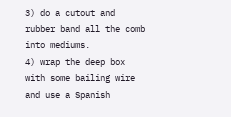3) do a cutout and rubber band all the comb into mediums.
4) wrap the deep box with some bailing wire and use a Spanish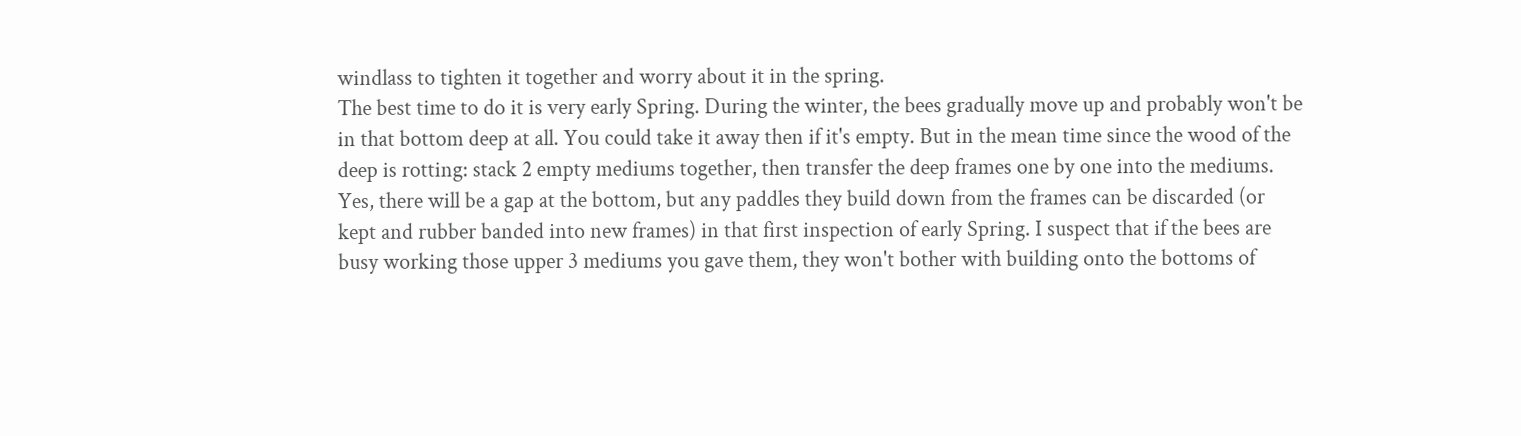windlass to tighten it together and worry about it in the spring.
The best time to do it is very early Spring. During the winter, the bees gradually move up and probably won't be in that bottom deep at all. You could take it away then if it's empty. But in the mean time since the wood of the deep is rotting: stack 2 empty mediums together, then transfer the deep frames one by one into the mediums. Yes, there will be a gap at the bottom, but any paddles they build down from the frames can be discarded (or kept and rubber banded into new frames) in that first inspection of early Spring. I suspect that if the bees are busy working those upper 3 mediums you gave them, they won't bother with building onto the bottoms of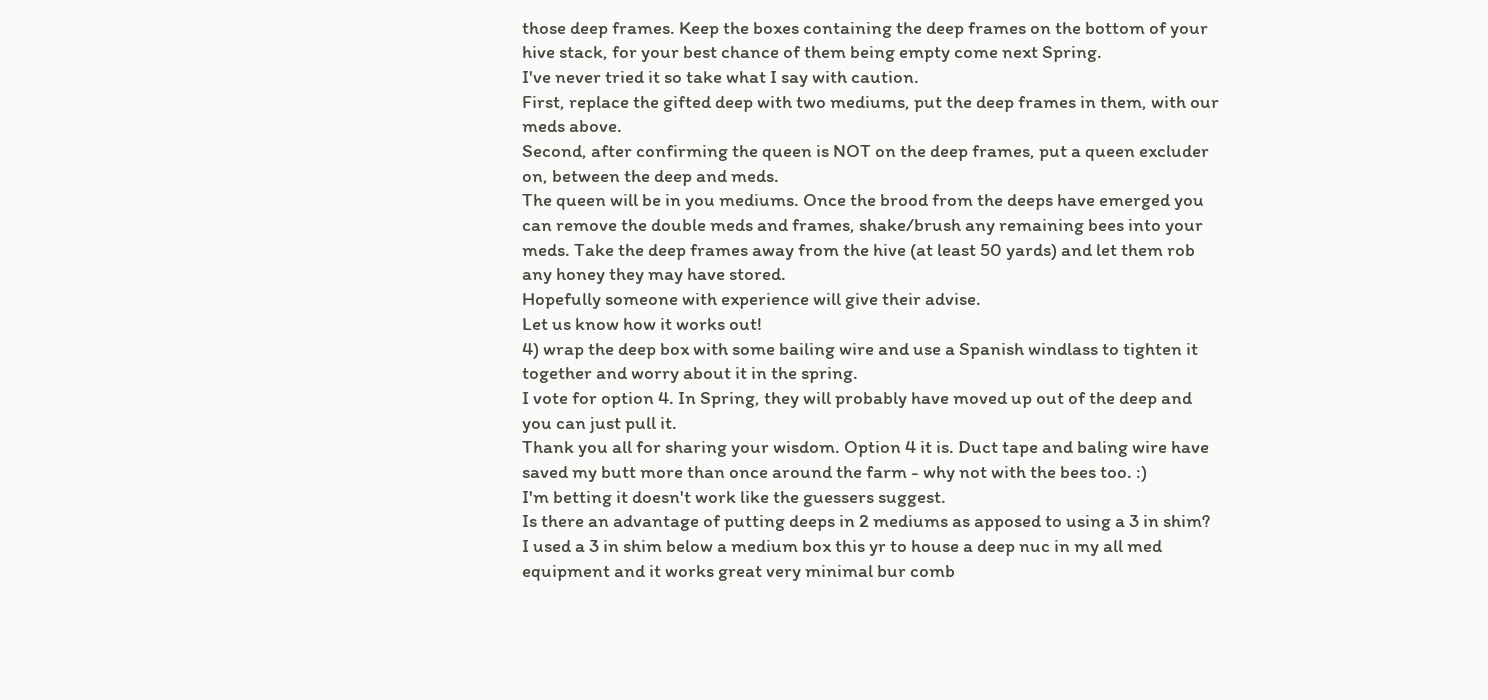those deep frames. Keep the boxes containing the deep frames on the bottom of your hive stack, for your best chance of them being empty come next Spring.
I've never tried it so take what I say with caution.
First, replace the gifted deep with two mediums, put the deep frames in them, with our meds above.
Second, after confirming the queen is NOT on the deep frames, put a queen excluder on, between the deep and meds.
The queen will be in you mediums. Once the brood from the deeps have emerged you can remove the double meds and frames, shake/brush any remaining bees into your meds. Take the deep frames away from the hive (at least 50 yards) and let them rob any honey they may have stored.
Hopefully someone with experience will give their advise.
Let us know how it works out!
4) wrap the deep box with some bailing wire and use a Spanish windlass to tighten it together and worry about it in the spring.
I vote for option 4. In Spring, they will probably have moved up out of the deep and you can just pull it.
Thank you all for sharing your wisdom. Option 4 it is. Duct tape and baling wire have saved my butt more than once around the farm - why not with the bees too. :)
I'm betting it doesn't work like the guessers suggest.
Is there an advantage of putting deeps in 2 mediums as apposed to using a 3 in shim? I used a 3 in shim below a medium box this yr to house a deep nuc in my all med equipment and it works great very minimal bur comb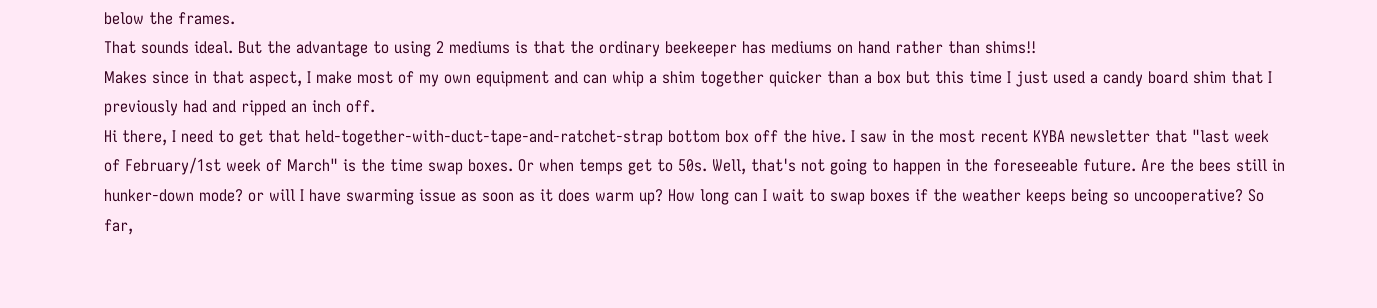below the frames.
That sounds ideal. But the advantage to using 2 mediums is that the ordinary beekeeper has mediums on hand rather than shims!!
Makes since in that aspect, I make most of my own equipment and can whip a shim together quicker than a box but this time I just used a candy board shim that I previously had and ripped an inch off.
Hi there, I need to get that held-together-with-duct-tape-and-ratchet-strap bottom box off the hive. I saw in the most recent KYBA newsletter that "last week of February/1st week of March" is the time swap boxes. Or when temps get to 50s. Well, that's not going to happen in the foreseeable future. Are the bees still in hunker-down mode? or will I have swarming issue as soon as it does warm up? How long can I wait to swap boxes if the weather keeps being so uncooperative? So far,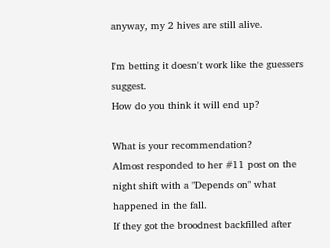anyway, my 2 hives are still alive.

I'm betting it doesn't work like the guessers suggest.
How do you think it will end up?

What is your recommendation?
Almost responded to her #11 post on the night shift with a "Depends on" what happened in the fall.
If they got the broodnest backfilled after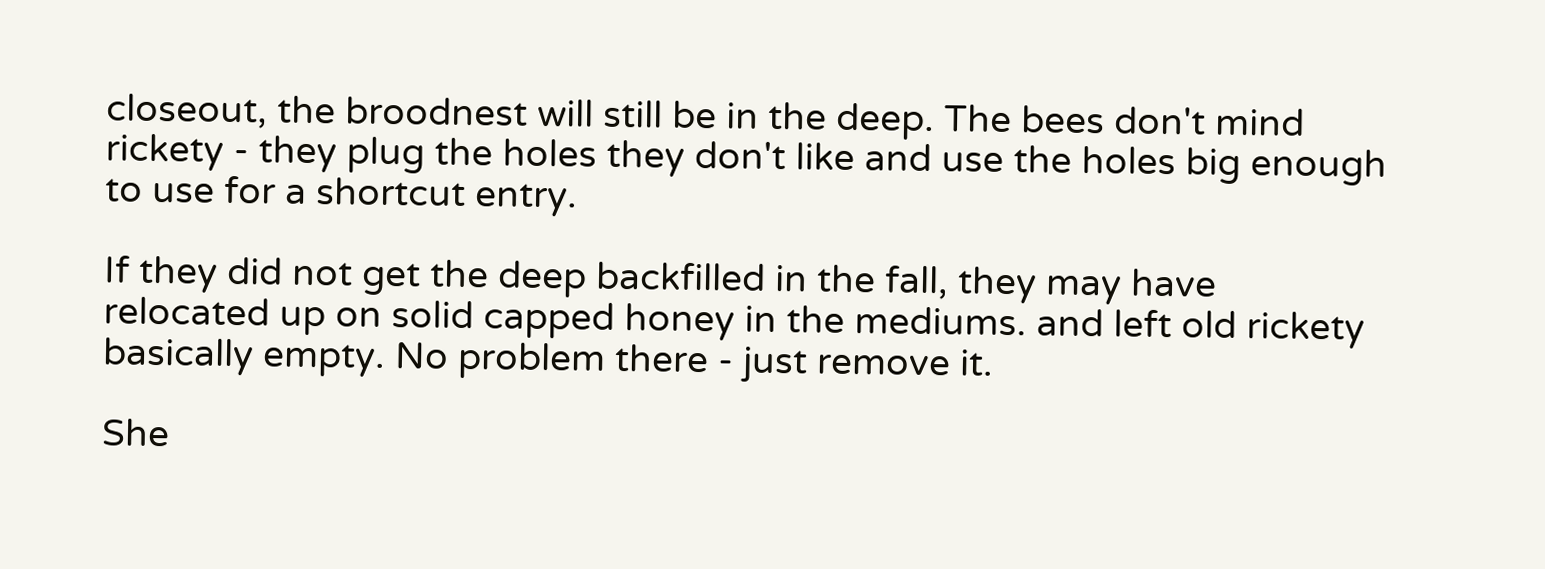closeout, the broodnest will still be in the deep. The bees don't mind rickety - they plug the holes they don't like and use the holes big enough to use for a shortcut entry.

If they did not get the deep backfilled in the fall, they may have relocated up on solid capped honey in the mediums. and left old rickety basically empty. No problem there - just remove it.

She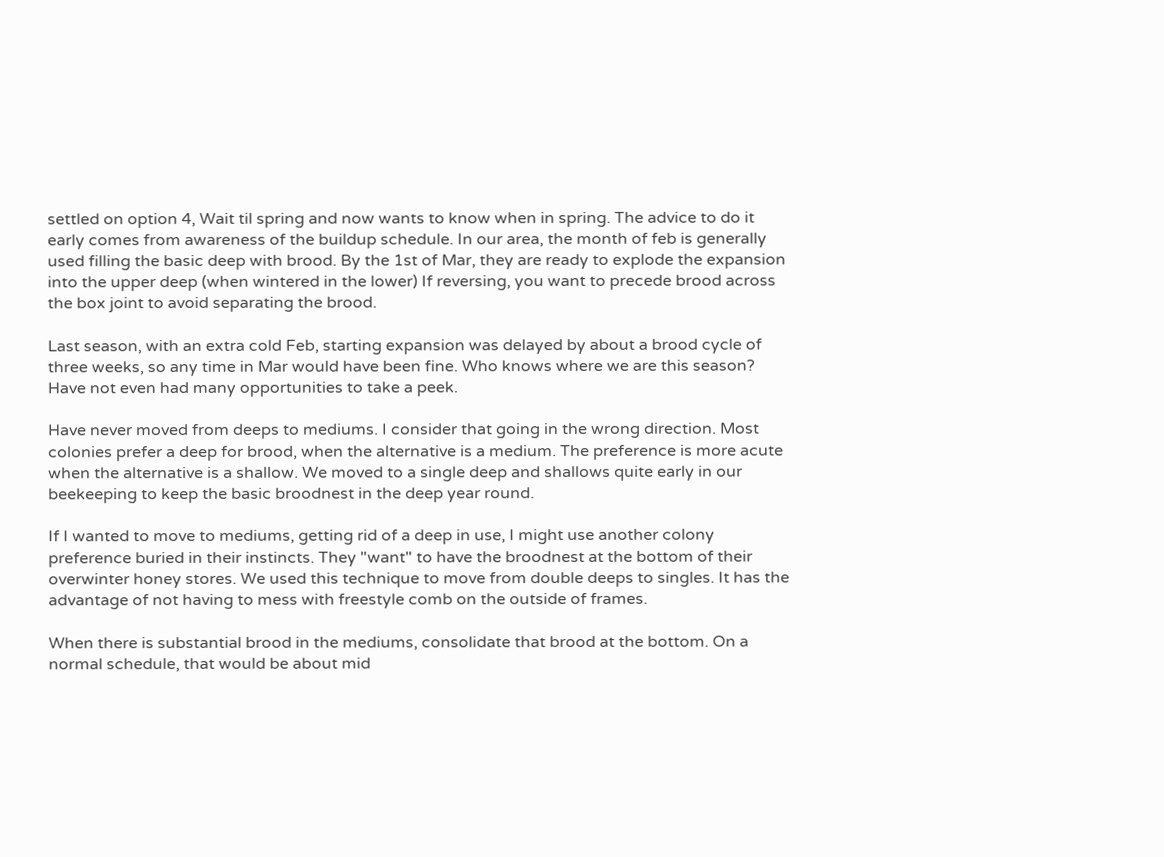settled on option 4, Wait til spring and now wants to know when in spring. The advice to do it early comes from awareness of the buildup schedule. In our area, the month of feb is generally used filling the basic deep with brood. By the 1st of Mar, they are ready to explode the expansion into the upper deep (when wintered in the lower) If reversing, you want to precede brood across the box joint to avoid separating the brood.

Last season, with an extra cold Feb, starting expansion was delayed by about a brood cycle of three weeks, so any time in Mar would have been fine. Who knows where we are this season? Have not even had many opportunities to take a peek.

Have never moved from deeps to mediums. I consider that going in the wrong direction. Most colonies prefer a deep for brood, when the alternative is a medium. The preference is more acute when the alternative is a shallow. We moved to a single deep and shallows quite early in our beekeeping to keep the basic broodnest in the deep year round.

If I wanted to move to mediums, getting rid of a deep in use, I might use another colony preference buried in their instincts. They "want" to have the broodnest at the bottom of their overwinter honey stores. We used this technique to move from double deeps to singles. It has the advantage of not having to mess with freestyle comb on the outside of frames.

When there is substantial brood in the mediums, consolidate that brood at the bottom. On a normal schedule, that would be about mid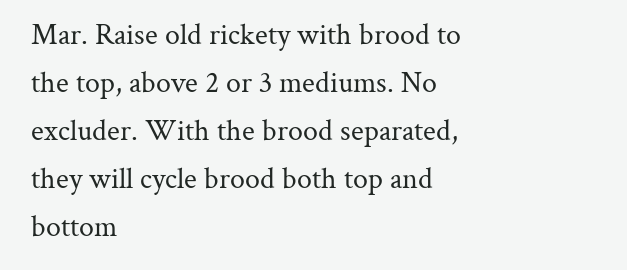Mar. Raise old rickety with brood to the top, above 2 or 3 mediums. No excluder. With the brood separated, they will cycle brood both top and bottom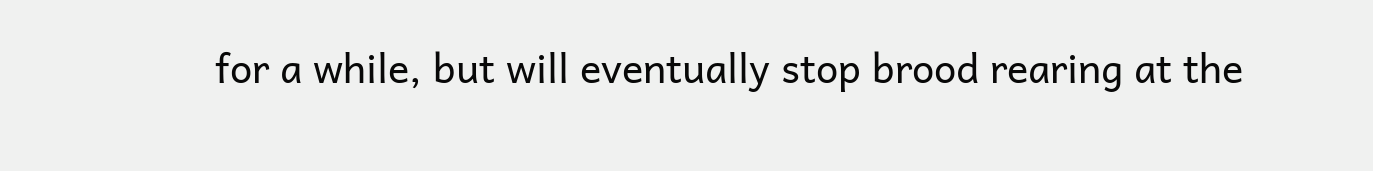for a while, but will eventually stop brood rearing at the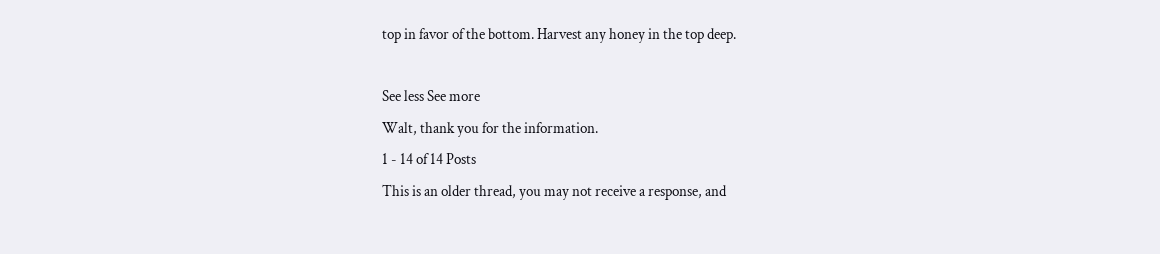top in favor of the bottom. Harvest any honey in the top deep.

See less See more
Walt, thank you for the information.
1 - 14 of 14 Posts
This is an older thread, you may not receive a response, and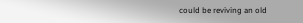could be reviving an old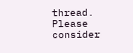thread. Please consider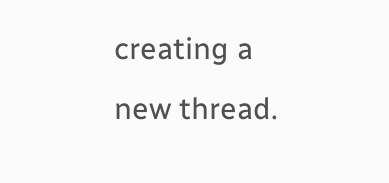creating a new thread.